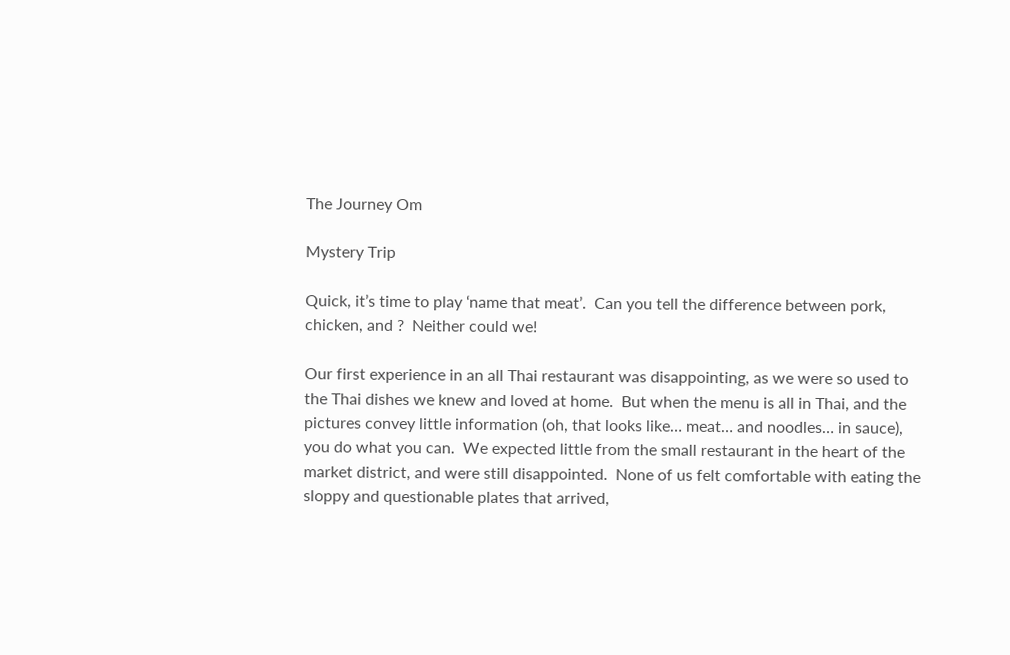The Journey Om

Mystery Trip

Quick, it’s time to play ‘name that meat’.  Can you tell the difference between pork, chicken, and ?  Neither could we!

Our first experience in an all Thai restaurant was disappointing, as we were so used to the Thai dishes we knew and loved at home.  But when the menu is all in Thai, and the pictures convey little information (oh, that looks like… meat… and noodles… in sauce), you do what you can.  We expected little from the small restaurant in the heart of the market district, and were still disappointed.  None of us felt comfortable with eating the sloppy and questionable plates that arrived,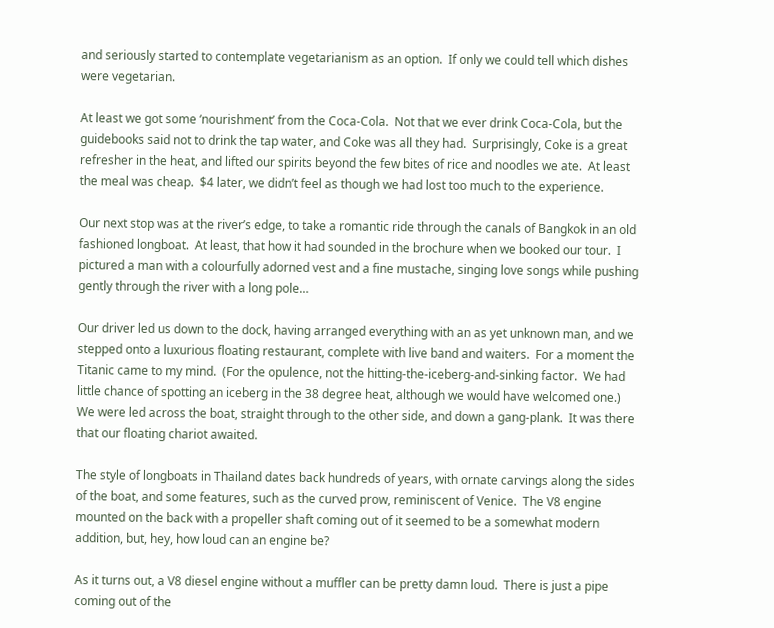and seriously started to contemplate vegetarianism as an option.  If only we could tell which dishes were vegetarian.

At least we got some ‘nourishment’ from the Coca-Cola.  Not that we ever drink Coca-Cola, but the guidebooks said not to drink the tap water, and Coke was all they had.  Surprisingly, Coke is a great refresher in the heat, and lifted our spirits beyond the few bites of rice and noodles we ate.  At least the meal was cheap.  $4 later, we didn’t feel as though we had lost too much to the experience.

Our next stop was at the river’s edge, to take a romantic ride through the canals of Bangkok in an old fashioned longboat.  At least, that how it had sounded in the brochure when we booked our tour.  I pictured a man with a colourfully adorned vest and a fine mustache, singing love songs while pushing gently through the river with a long pole…

Our driver led us down to the dock, having arranged everything with an as yet unknown man, and we stepped onto a luxurious floating restaurant, complete with live band and waiters.  For a moment the Titanic came to my mind.  (For the opulence, not the hitting-the-iceberg-and-sinking factor.  We had little chance of spotting an iceberg in the 38 degree heat, although we would have welcomed one.)  We were led across the boat, straight through to the other side, and down a gang-plank.  It was there that our floating chariot awaited.

The style of longboats in Thailand dates back hundreds of years, with ornate carvings along the sides of the boat, and some features, such as the curved prow, reminiscent of Venice.  The V8 engine mounted on the back with a propeller shaft coming out of it seemed to be a somewhat modern addition, but, hey, how loud can an engine be?

As it turns out, a V8 diesel engine without a muffler can be pretty damn loud.  There is just a pipe coming out of the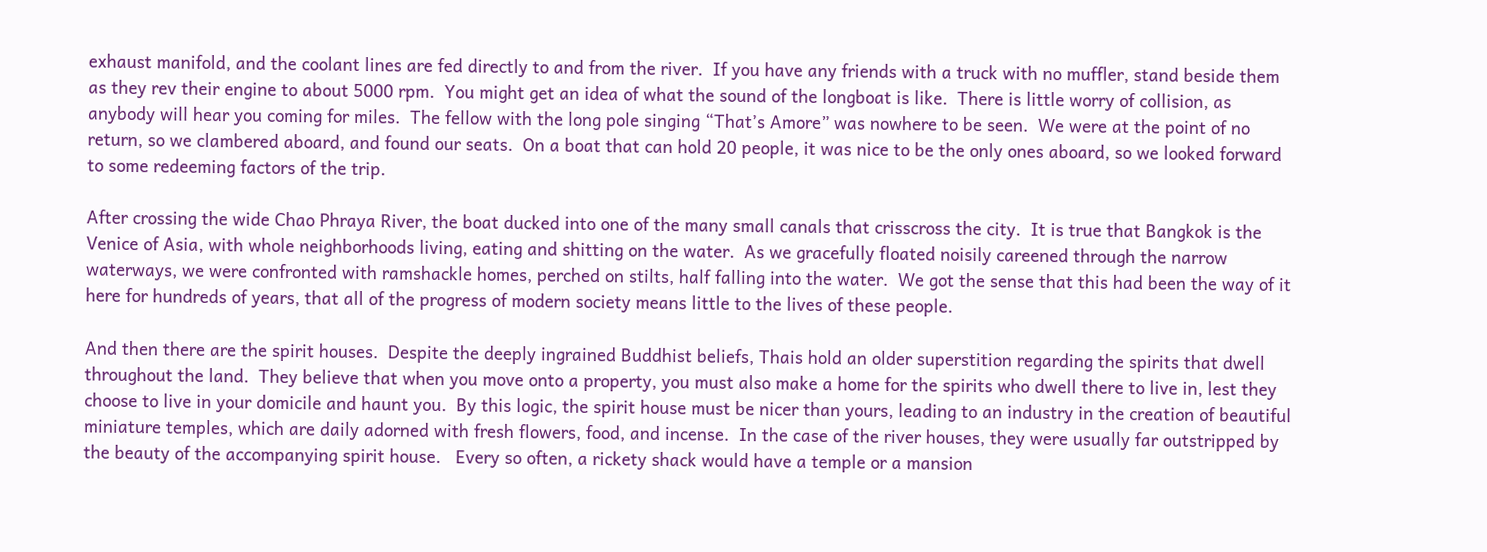exhaust manifold, and the coolant lines are fed directly to and from the river.  If you have any friends with a truck with no muffler, stand beside them as they rev their engine to about 5000 rpm.  You might get an idea of what the sound of the longboat is like.  There is little worry of collision, as anybody will hear you coming for miles.  The fellow with the long pole singing “That’s Amore” was nowhere to be seen.  We were at the point of no return, so we clambered aboard, and found our seats.  On a boat that can hold 20 people, it was nice to be the only ones aboard, so we looked forward to some redeeming factors of the trip.

After crossing the wide Chao Phraya River, the boat ducked into one of the many small canals that crisscross the city.  It is true that Bangkok is the Venice of Asia, with whole neighborhoods living, eating and shitting on the water.  As we gracefully floated noisily careened through the narrow waterways, we were confronted with ramshackle homes, perched on stilts, half falling into the water.  We got the sense that this had been the way of it here for hundreds of years, that all of the progress of modern society means little to the lives of these people.

And then there are the spirit houses.  Despite the deeply ingrained Buddhist beliefs, Thais hold an older superstition regarding the spirits that dwell throughout the land.  They believe that when you move onto a property, you must also make a home for the spirits who dwell there to live in, lest they choose to live in your domicile and haunt you.  By this logic, the spirit house must be nicer than yours, leading to an industry in the creation of beautiful miniature temples, which are daily adorned with fresh flowers, food, and incense.  In the case of the river houses, they were usually far outstripped by the beauty of the accompanying spirit house.   Every so often, a rickety shack would have a temple or a mansion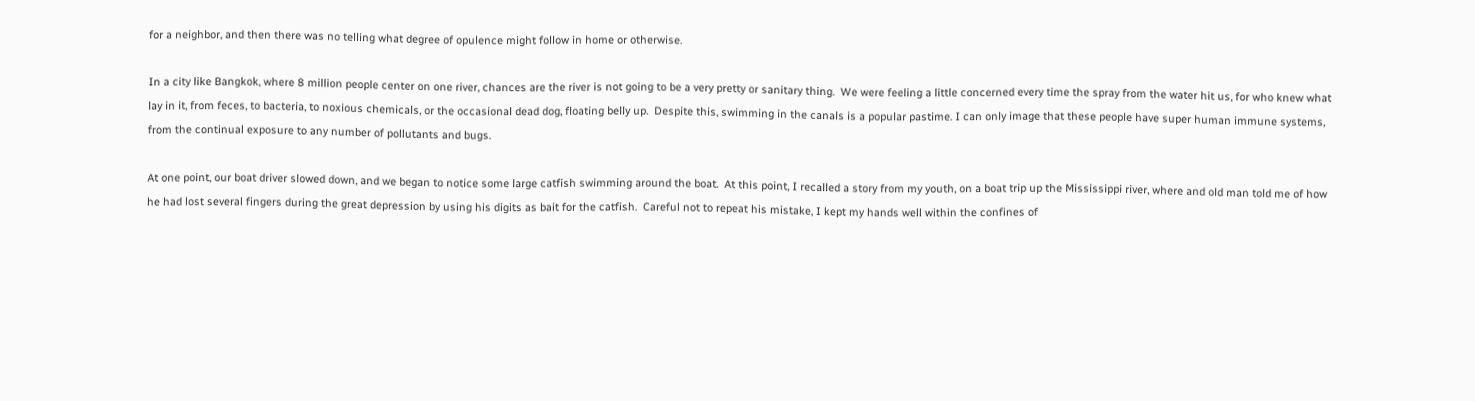for a neighbor, and then there was no telling what degree of opulence might follow in home or otherwise.

In a city like Bangkok, where 8 million people center on one river, chances are the river is not going to be a very pretty or sanitary thing.  We were feeling a little concerned every time the spray from the water hit us, for who knew what lay in it, from feces, to bacteria, to noxious chemicals, or the occasional dead dog, floating belly up.  Despite this, swimming in the canals is a popular pastime. I can only image that these people have super human immune systems, from the continual exposure to any number of pollutants and bugs.

At one point, our boat driver slowed down, and we began to notice some large catfish swimming around the boat.  At this point, I recalled a story from my youth, on a boat trip up the Mississippi river, where and old man told me of how he had lost several fingers during the great depression by using his digits as bait for the catfish.  Careful not to repeat his mistake, I kept my hands well within the confines of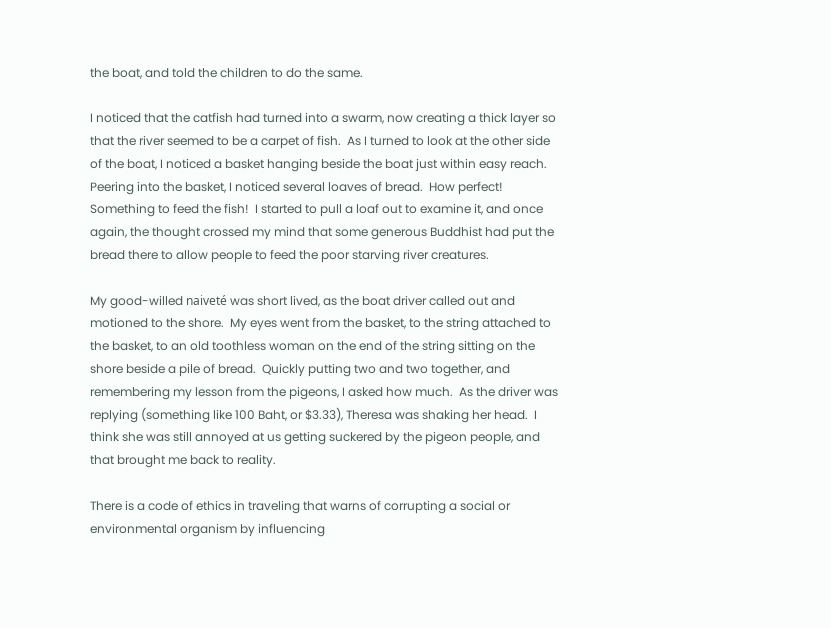the boat, and told the children to do the same.

I noticed that the catfish had turned into a swarm, now creating a thick layer so that the river seemed to be a carpet of fish.  As I turned to look at the other side of the boat, I noticed a basket hanging beside the boat just within easy reach.  Peering into the basket, I noticed several loaves of bread.  How perfect!  Something to feed the fish!  I started to pull a loaf out to examine it, and once again, the thought crossed my mind that some generous Buddhist had put the bread there to allow people to feed the poor starving river creatures.

My good-willed naiveté was short lived, as the boat driver called out and motioned to the shore.  My eyes went from the basket, to the string attached to the basket, to an old toothless woman on the end of the string sitting on the shore beside a pile of bread.  Quickly putting two and two together, and remembering my lesson from the pigeons, I asked how much.  As the driver was replying (something like 100 Baht, or $3.33), Theresa was shaking her head.  I think she was still annoyed at us getting suckered by the pigeon people, and that brought me back to reality.

There is a code of ethics in traveling that warns of corrupting a social or environmental organism by influencing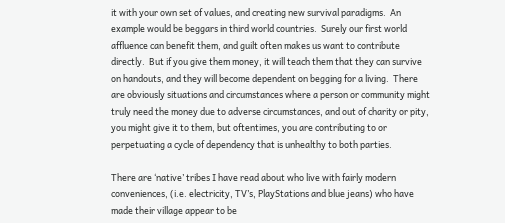it with your own set of values, and creating new survival paradigms.  An example would be beggars in third world countries.  Surely our first world affluence can benefit them, and guilt often makes us want to contribute directly.  But if you give them money, it will teach them that they can survive on handouts, and they will become dependent on begging for a living.  There are obviously situations and circumstances where a person or community might truly need the money due to adverse circumstances, and out of charity or pity, you might give it to them, but oftentimes, you are contributing to or perpetuating a cycle of dependency that is unhealthy to both parties.

There are ‘native’ tribes I have read about who live with fairly modern conveniences, (i.e. electricity, TV’s, PlayStations and blue jeans) who have made their village appear to be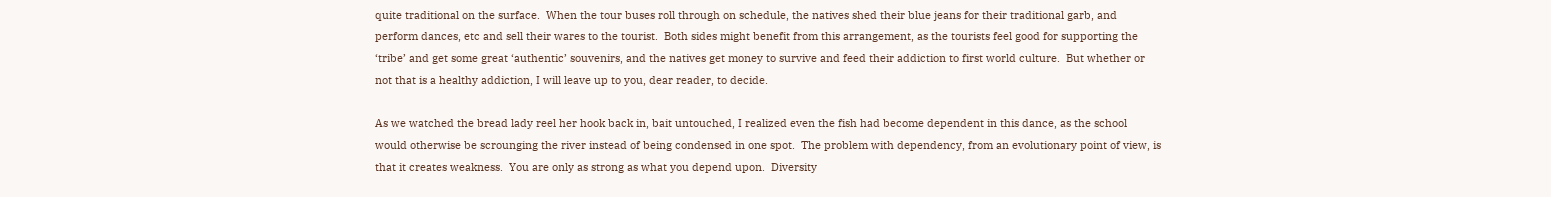quite traditional on the surface.  When the tour buses roll through on schedule, the natives shed their blue jeans for their traditional garb, and perform dances, etc and sell their wares to the tourist.  Both sides might benefit from this arrangement, as the tourists feel good for supporting the ‘tribe’ and get some great ‘authentic’ souvenirs, and the natives get money to survive and feed their addiction to first world culture.  But whether or not that is a healthy addiction, I will leave up to you, dear reader, to decide.

As we watched the bread lady reel her hook back in, bait untouched, I realized even the fish had become dependent in this dance, as the school would otherwise be scrounging the river instead of being condensed in one spot.  The problem with dependency, from an evolutionary point of view, is that it creates weakness.  You are only as strong as what you depend upon.  Diversity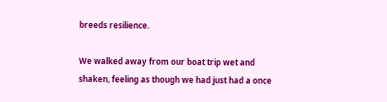breeds resilience.

We walked away from our boat trip wet and shaken, feeling as though we had just had a once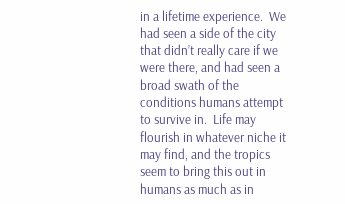in a lifetime experience.  We had seen a side of the city that didn’t really care if we were there, and had seen a broad swath of the conditions humans attempt to survive in.  Life may flourish in whatever niche it may find, and the tropics seem to bring this out in humans as much as in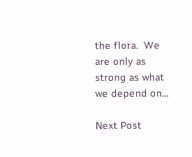the flora.  We are only as strong as what we depend on…

Next Post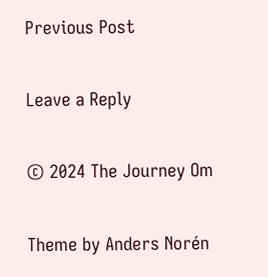Previous Post

Leave a Reply

© 2024 The Journey Om

Theme by Anders Norén